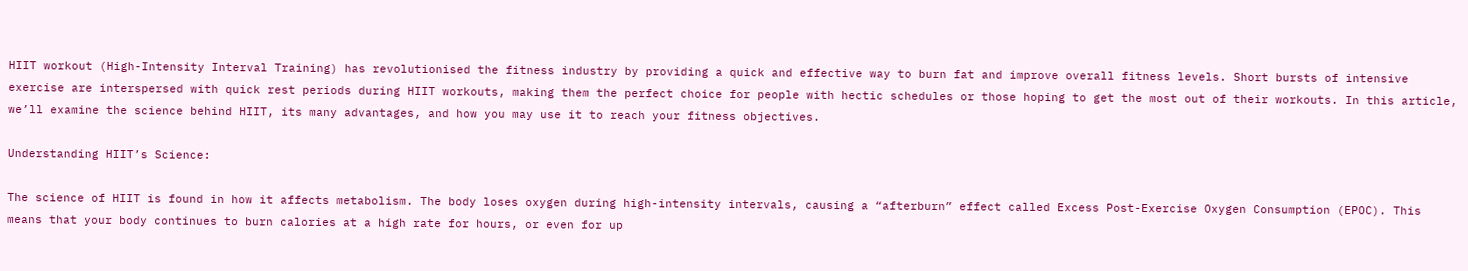HIIT workout (High-Intensity Interval Training) has revolutionised the fitness industry by providing a quick and effective way to burn fat and improve overall fitness levels. Short bursts of intensive exercise are interspersed with quick rest periods during HIIT workouts, making them the perfect choice for people with hectic schedules or those hoping to get the most out of their workouts. In this article, we’ll examine the science behind HIIT, its many advantages, and how you may use it to reach your fitness objectives.

Understanding HIIT’s Science:

The science of HIIT is found in how it affects metabolism. The body loses oxygen during high-intensity intervals, causing a “afterburn” effect called Excess Post-Exercise Oxygen Consumption (EPOC). This means that your body continues to burn calories at a high rate for hours, or even for up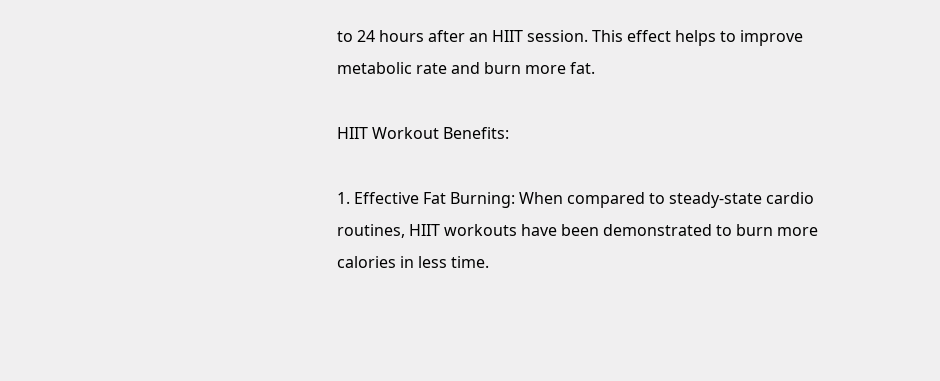to 24 hours after an HIIT session. This effect helps to improve metabolic rate and burn more fat.

HIIT Workout Benefits:

1. Effective Fat Burning: When compared to steady-state cardio routines, HIIT workouts have been demonstrated to burn more calories in less time.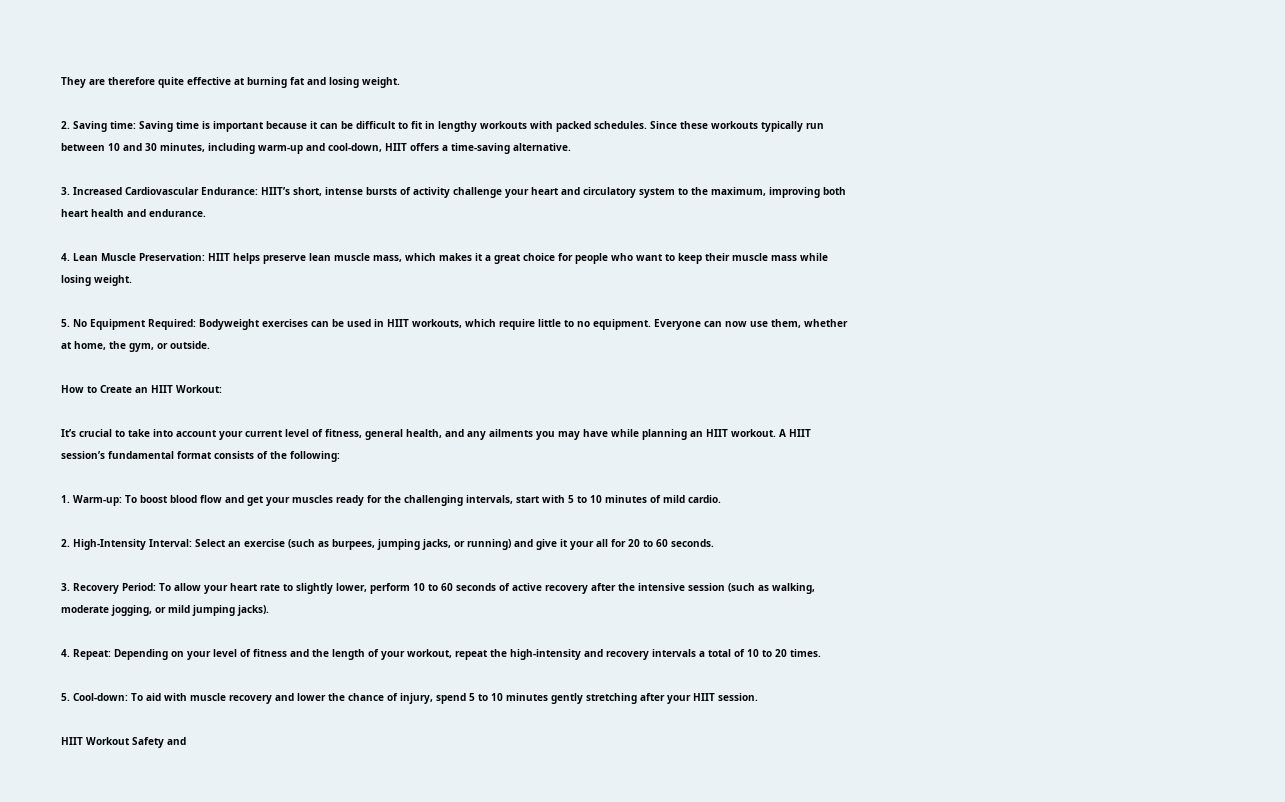They are therefore quite effective at burning fat and losing weight.

2. Saving time: Saving time is important because it can be difficult to fit in lengthy workouts with packed schedules. Since these workouts typically run between 10 and 30 minutes, including warm-up and cool-down, HIIT offers a time-saving alternative.

3. Increased Cardiovascular Endurance: HIIT’s short, intense bursts of activity challenge your heart and circulatory system to the maximum, improving both heart health and endurance.

4. Lean Muscle Preservation: HIIT helps preserve lean muscle mass, which makes it a great choice for people who want to keep their muscle mass while losing weight.

5. No Equipment Required: Bodyweight exercises can be used in HIIT workouts, which require little to no equipment. Everyone can now use them, whether at home, the gym, or outside.

How to Create an HIIT Workout:

It’s crucial to take into account your current level of fitness, general health, and any ailments you may have while planning an HIIT workout. A HIIT session’s fundamental format consists of the following:

1. Warm-up: To boost blood flow and get your muscles ready for the challenging intervals, start with 5 to 10 minutes of mild cardio.

2. High-Intensity Interval: Select an exercise (such as burpees, jumping jacks, or running) and give it your all for 20 to 60 seconds.

3. Recovery Period: To allow your heart rate to slightly lower, perform 10 to 60 seconds of active recovery after the intensive session (such as walking, moderate jogging, or mild jumping jacks).

4. Repeat: Depending on your level of fitness and the length of your workout, repeat the high-intensity and recovery intervals a total of 10 to 20 times.

5. Cool-down: To aid with muscle recovery and lower the chance of injury, spend 5 to 10 minutes gently stretching after your HIIT session.

HIIT Workout Safety and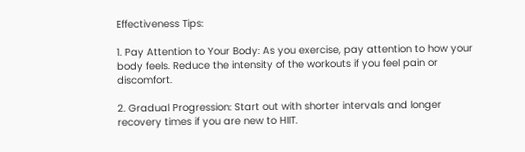Effectiveness Tips:

1. Pay Attention to Your Body: As you exercise, pay attention to how your body feels. Reduce the intensity of the workouts if you feel pain or discomfort.

2. Gradual Progression: Start out with shorter intervals and longer recovery times if you are new to HIIT.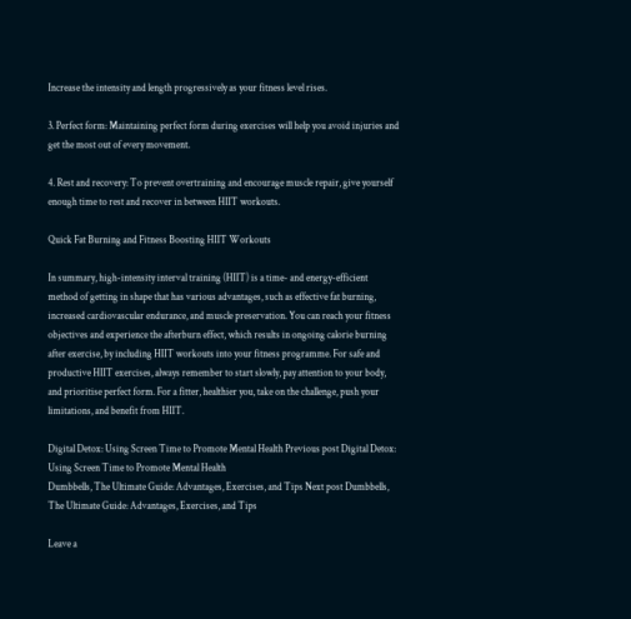Increase the intensity and length progressively as your fitness level rises.

3. Perfect form: Maintaining perfect form during exercises will help you avoid injuries and get the most out of every movement.

4. Rest and recovery: To prevent overtraining and encourage muscle repair, give yourself enough time to rest and recover in between HIIT workouts.

Quick Fat Burning and Fitness Boosting HIIT Workouts

In summary, high-intensity interval training (HIIT) is a time- and energy-efficient method of getting in shape that has various advantages, such as effective fat burning, increased cardiovascular endurance, and muscle preservation. You can reach your fitness objectives and experience the afterburn effect, which results in ongoing calorie burning after exercise, by including HIIT workouts into your fitness programme. For safe and productive HIIT exercises, always remember to start slowly, pay attention to your body, and prioritise perfect form. For a fitter, healthier you, take on the challenge, push your limitations, and benefit from HIIT.

Digital Detox: Using Screen Time to Promote Mental Health Previous post Digital Detox: Using Screen Time to Promote Mental Health
Dumbbells, The Ultimate Guide: Advantages, Exercises, and Tips Next post Dumbbells, The Ultimate Guide: Advantages, Exercises, and Tips

Leave a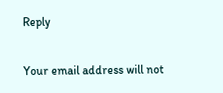Reply

Your email address will not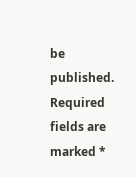be published. Required fields are marked *